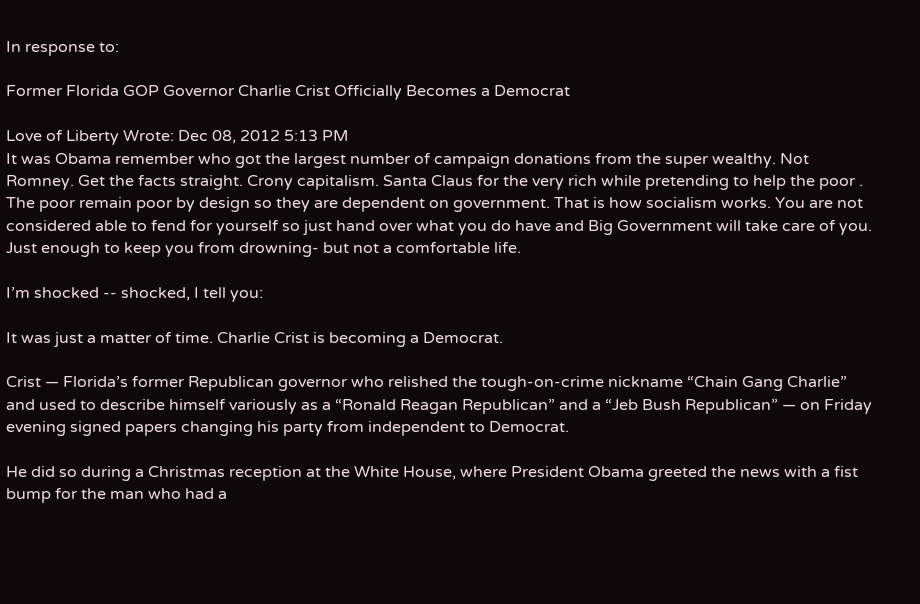In response to:

Former Florida GOP Governor Charlie Crist Officially Becomes a Democrat

Love of Liberty Wrote: Dec 08, 2012 5:13 PM
It was Obama remember who got the largest number of campaign donations from the super wealthy. Not Romney. Get the facts straight. Crony capitalism. Santa Claus for the very rich while pretending to help the poor . The poor remain poor by design so they are dependent on government. That is how socialism works. You are not considered able to fend for yourself so just hand over what you do have and Big Government will take care of you. Just enough to keep you from drowning- but not a comfortable life.

I’m shocked -- shocked, I tell you:

It was just a matter of time. Charlie Crist is becoming a Democrat.

Crist — Florida’s former Republican governor who relished the tough-on-crime nickname “Chain Gang Charlie” and used to describe himself variously as a “Ronald Reagan Republican” and a “Jeb Bush Republican” — on Friday evening signed papers changing his party from independent to Democrat.

He did so during a Christmas reception at the White House, where President Obama greeted the news with a fist bump for the man who had a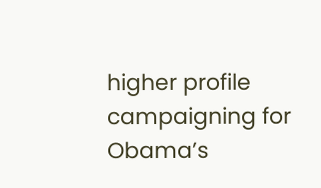higher profile campaigning for Obama’s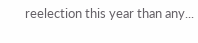reelection this year than any...